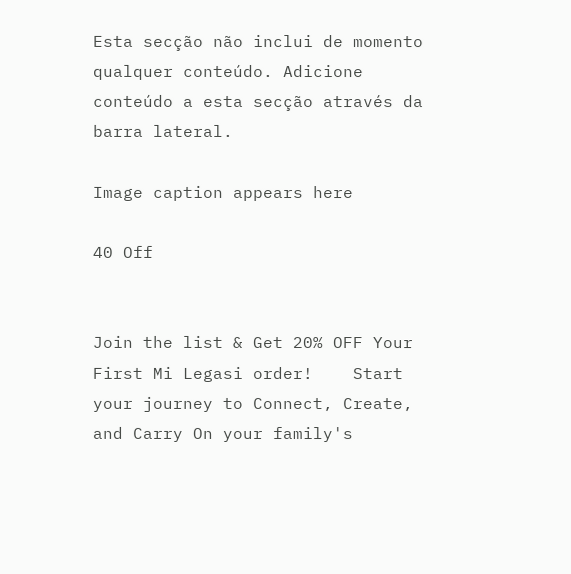Esta secção não inclui de momento qualquer conteúdo. Adicione conteúdo a esta secção através da barra lateral.

Image caption appears here

40 Off


Join the list & Get 20% OFF Your First Mi Legasi order!    Start your journey to Connect, Create, and Carry On your family's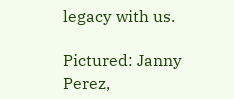legacy with us.

Pictured: Janny Perez,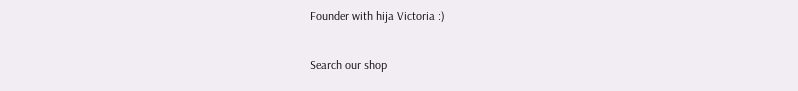Founder with hija Victoria :)

Search our shop